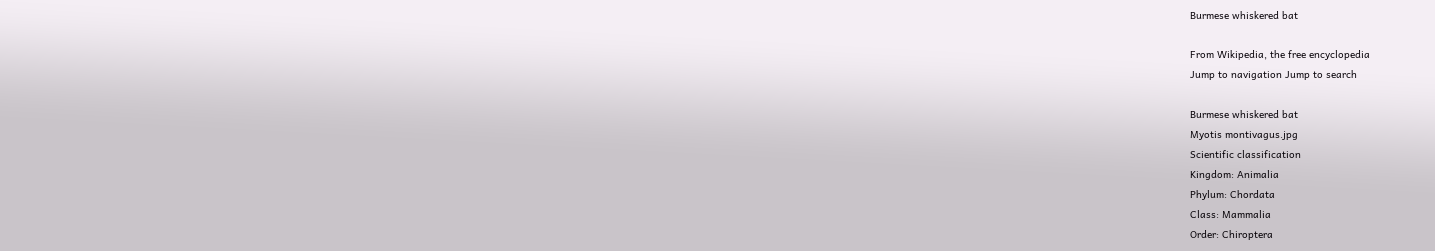Burmese whiskered bat

From Wikipedia, the free encyclopedia
Jump to navigation Jump to search

Burmese whiskered bat
Myotis montivagus.jpg
Scientific classification
Kingdom: Animalia
Phylum: Chordata
Class: Mammalia
Order: Chiroptera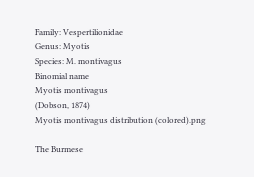Family: Vespertilionidae
Genus: Myotis
Species: M. montivagus
Binomial name
Myotis montivagus
(Dobson, 1874)
Myotis montivagus distribution (colored).png

The Burmese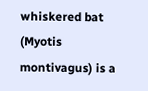whiskered bat (Myotis montivagus) is a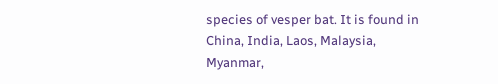species of vesper bat. It is found in China, India, Laos, Malaysia, Myanmar,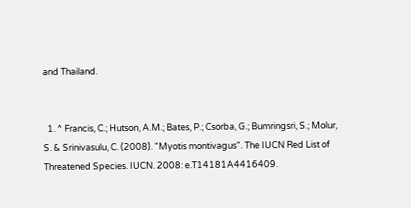and Thailand.


  1. ^ Francis, C.; Hutson, A.M.; Bates, P.; Csorba, G.; Bumringsri, S.; Molur, S. & Srinivasulu, C. (2008). "Myotis montivagus". The IUCN Red List of Threatened Species. IUCN. 2008: e.T14181A4416409.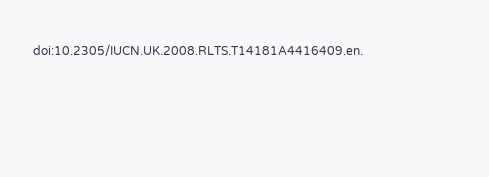doi:10.2305/IUCN.UK.2008.RLTS.T14181A4416409.en.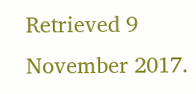Retrieved 9 November 2017.